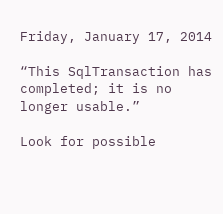Friday, January 17, 2014

“This SqlTransaction has completed; it is no longer usable.”

Look for possible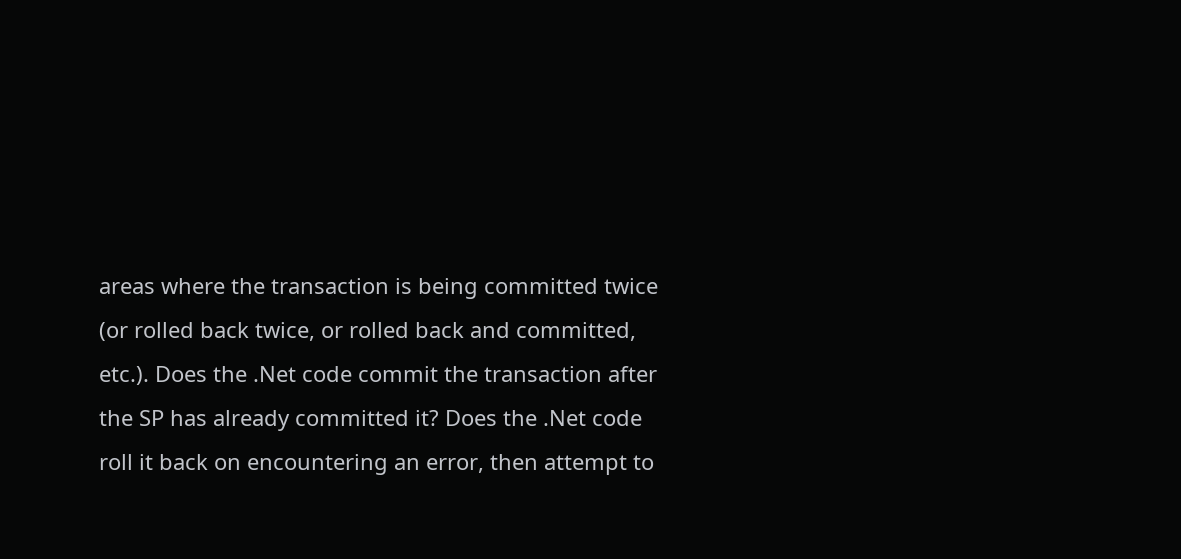areas where the transaction is being committed twice (or rolled back twice, or rolled back and committed, etc.). Does the .Net code commit the transaction after the SP has already committed it? Does the .Net code roll it back on encountering an error, then attempt to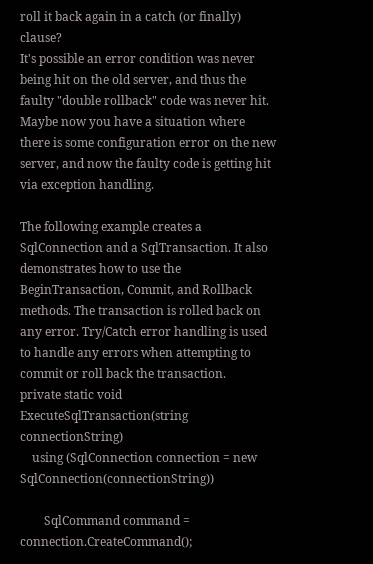roll it back again in a catch (or finally) clause?
It's possible an error condition was never being hit on the old server, and thus the faulty "double rollback" code was never hit. Maybe now you have a situation where there is some configuration error on the new server, and now the faulty code is getting hit via exception handling.

The following example creates a SqlConnection and a SqlTransaction. It also demonstrates how to use the BeginTransaction, Commit, and Rollback methods. The transaction is rolled back on any error. Try/Catch error handling is used to handle any errors when attempting to commit or roll back the transaction.
private static void ExecuteSqlTransaction(string connectionString)
    using (SqlConnection connection = new SqlConnection(connectionString))

        SqlCommand command = connection.CreateCommand();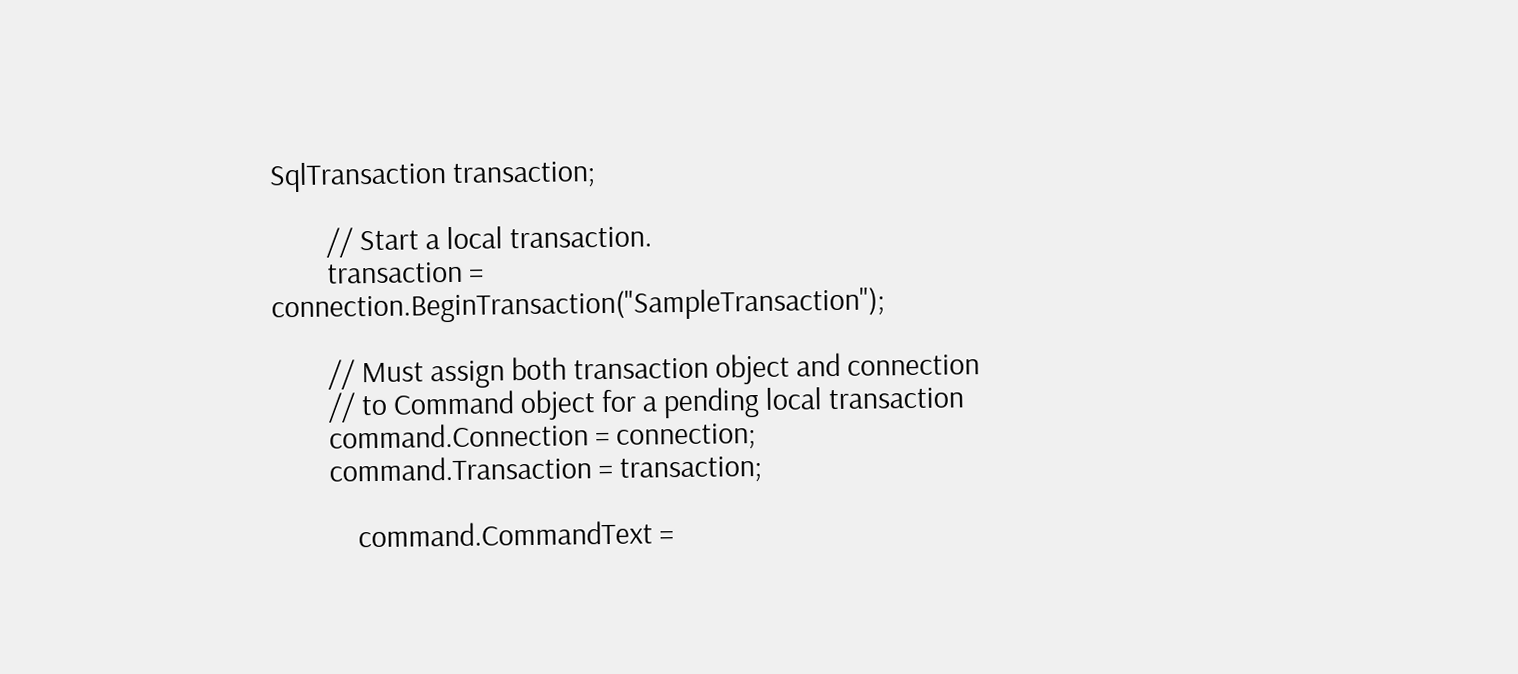SqlTransaction transaction;

        // Start a local transaction.
        transaction = connection.BeginTransaction("SampleTransaction");

        // Must assign both transaction object and connection
        // to Command object for a pending local transaction
        command.Connection = connection;
        command.Transaction = transaction;

            command.CommandText =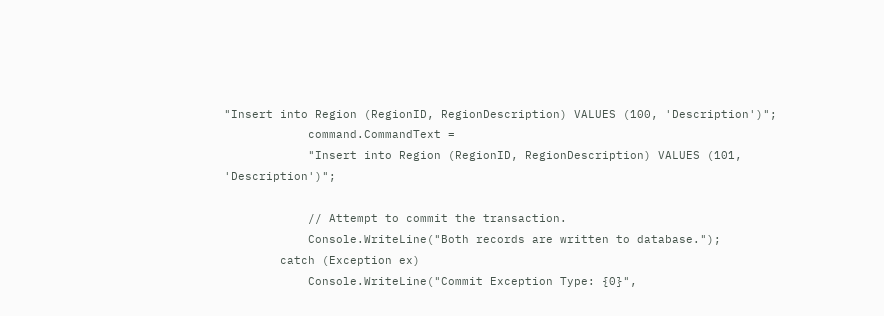"Insert into Region (RegionID, RegionDescription) VALUES (100, 'Description')";
            command.CommandText =
            "Insert into Region (RegionID, RegionDescription) VALUES (101, 'Description')";

            // Attempt to commit the transaction.
            Console.WriteLine("Both records are written to database.");
        catch (Exception ex)
            Console.WriteLine("Commit Exception Type: {0}",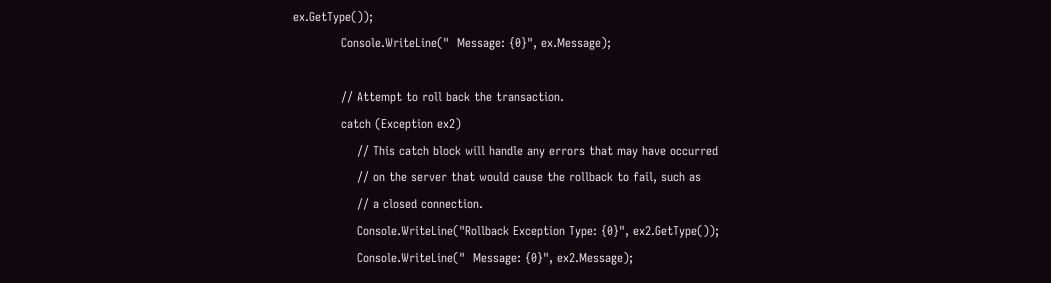ex.GetType());
            Console.WriteLine("  Message: {0}", ex.Message);

            // Attempt to roll back the transaction.
            catch (Exception ex2)
                // This catch block will handle any errors that may have occurred
                // on the server that would cause the rollback to fail, such as
                // a closed connection.
                Console.WriteLine("Rollback Exception Type: {0}", ex2.GetType());
                Console.WriteLine("  Message: {0}", ex2.Message);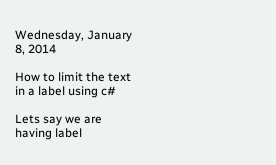Wednesday, January 8, 2014

How to limit the text in a label using c#

Lets say we are having label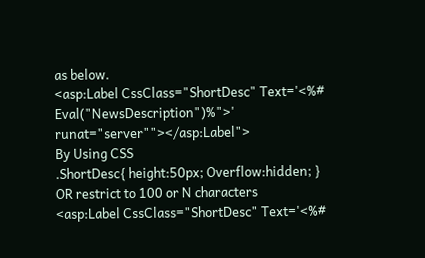as below.
<asp:Label CssClass="ShortDesc" Text='<%# Eval("NewsDescription")%">' runat="server""></asp:Label">
By Using CSS
.ShortDesc{ height:50px; Overflow:hidden; }
OR restrict to 100 or N characters
<asp:Label CssClass="ShortDesc" Text='<%#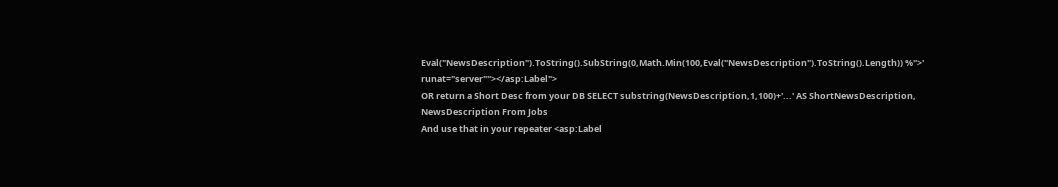Eval("NewsDescription").ToString().SubString(0,Math.Min(100,Eval("NewsDescription").ToString().Length)) %">' runat="server""></asp:Label">
OR return a Short Desc from your DB SELECT substring(NewsDescription,1,100)+'...' AS ShortNewsDescription, NewsDescription From Jobs
And use that in your repeater <asp:Label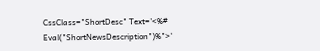CssClass="ShortDesc" Text='<%# Eval("ShortNewsDescription")%">'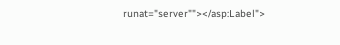runat="server""></asp:Label">